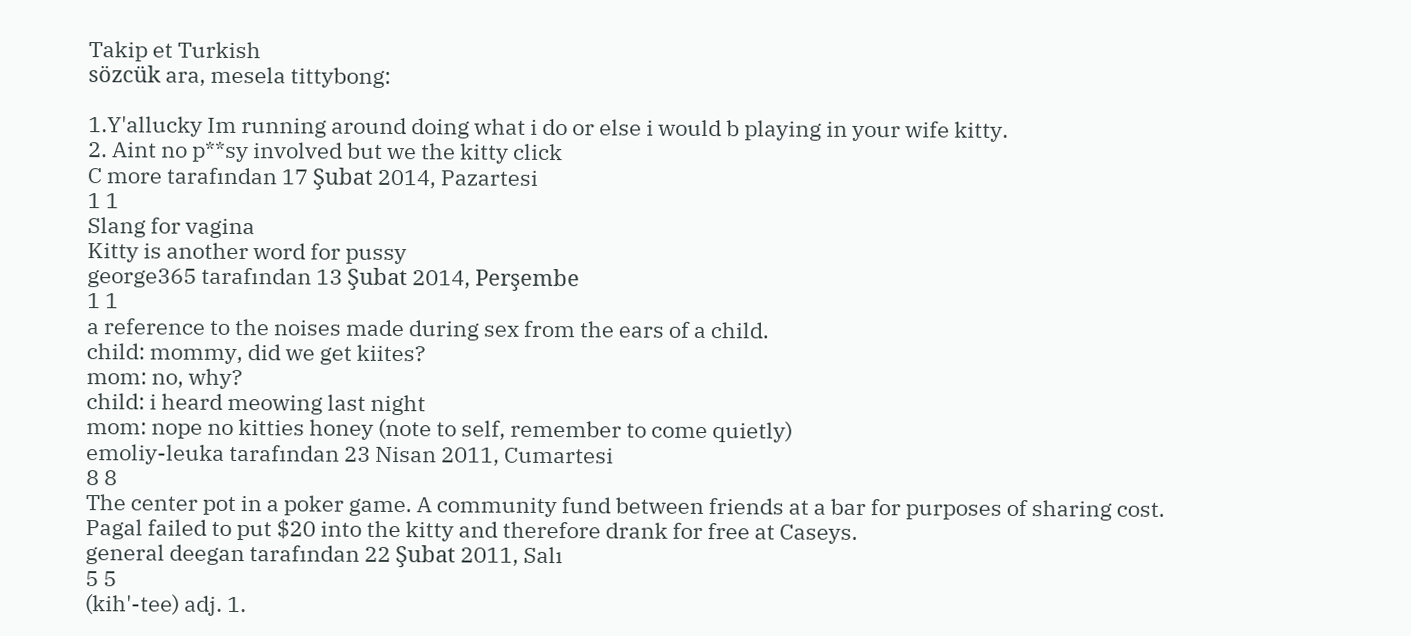Takip et Turkish
sözcük ara, mesela tittybong:

1.Y'allucky Im running around doing what i do or else i would b playing in your wife kitty.
2. Aint no p**sy involved but we the kitty click
C more tarafından 17 Şubat 2014, Pazartesi
1 1
Slang for vagina
Kitty is another word for pussy
george365 tarafından 13 Şubat 2014, Perşembe
1 1
a reference to the noises made during sex from the ears of a child.
child: mommy, did we get kiites?
mom: no, why?
child: i heard meowing last night
mom: nope no kitties honey (note to self, remember to come quietly)
emoliy-leuka tarafından 23 Nisan 2011, Cumartesi
8 8
The center pot in a poker game. A community fund between friends at a bar for purposes of sharing cost.
Pagal failed to put $20 into the kitty and therefore drank for free at Caseys.
general deegan tarafından 22 Şubat 2011, Salı
5 5
(kih'-tee) adj. 1.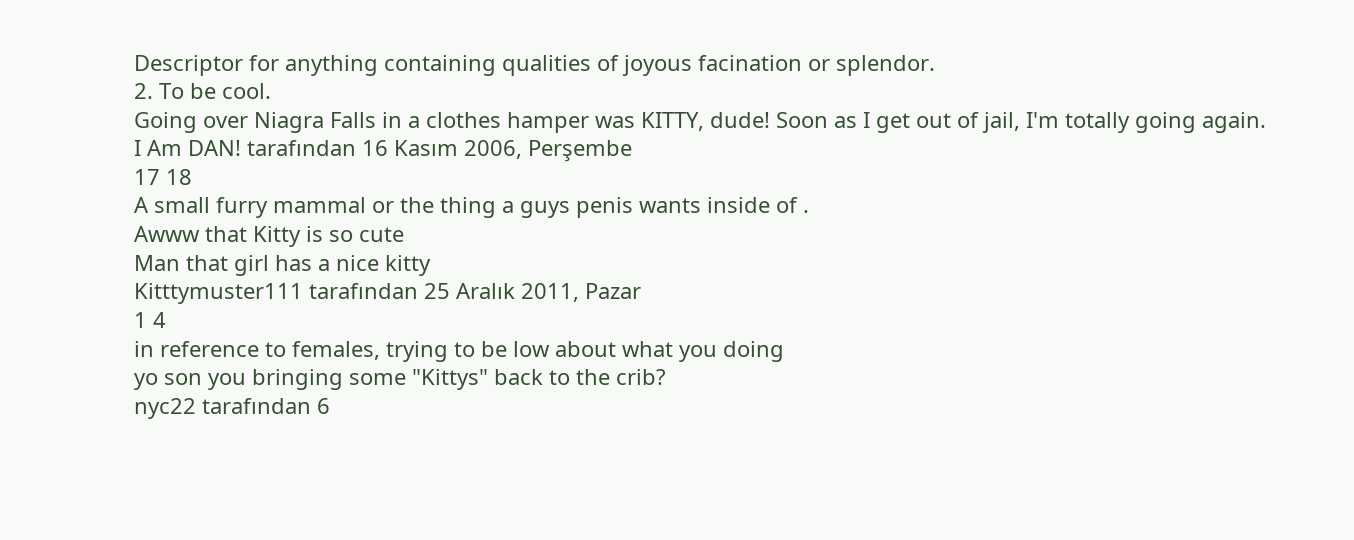Descriptor for anything containing qualities of joyous facination or splendor.
2. To be cool.
Going over Niagra Falls in a clothes hamper was KITTY, dude! Soon as I get out of jail, I'm totally going again.
I Am DAN! tarafından 16 Kasım 2006, Perşembe
17 18
A small furry mammal or the thing a guys penis wants inside of .
Awww that Kitty is so cute
Man that girl has a nice kitty
Kitttymuster111 tarafından 25 Aralık 2011, Pazar
1 4
in reference to females, trying to be low about what you doing
yo son you bringing some "Kittys" back to the crib?
nyc22 tarafından 6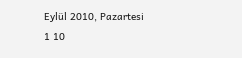Eylül 2010, Pazartesi
1 10